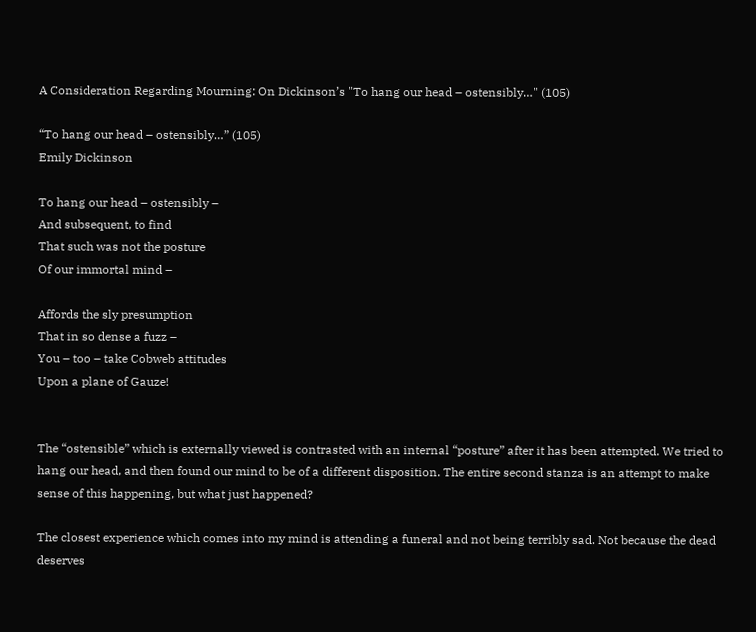A Consideration Regarding Mourning: On Dickinson’s "To hang our head – ostensibly…" (105)

“To hang our head – ostensibly…” (105)
Emily Dickinson

To hang our head – ostensibly –
And subsequent, to find
That such was not the posture
Of our immortal mind –

Affords the sly presumption
That in so dense a fuzz –
You – too – take Cobweb attitudes
Upon a plane of Gauze!


The “ostensible” which is externally viewed is contrasted with an internal “posture” after it has been attempted. We tried to hang our head, and then found our mind to be of a different disposition. The entire second stanza is an attempt to make sense of this happening, but what just happened?

The closest experience which comes into my mind is attending a funeral and not being terribly sad. Not because the dead deserves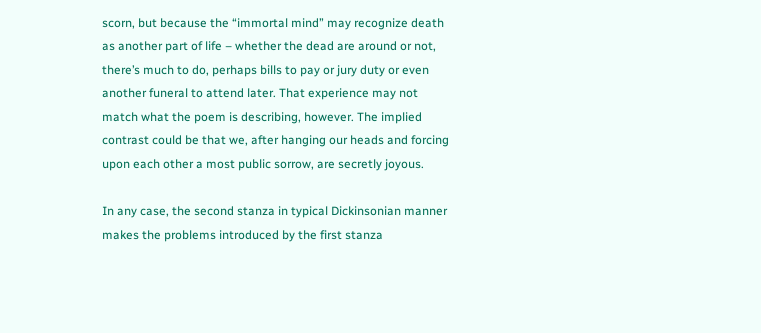scorn, but because the “immortal mind” may recognize death as another part of life – whether the dead are around or not, there’s much to do, perhaps bills to pay or jury duty or even another funeral to attend later. That experience may not match what the poem is describing, however. The implied contrast could be that we, after hanging our heads and forcing upon each other a most public sorrow, are secretly joyous.

In any case, the second stanza in typical Dickinsonian manner makes the problems introduced by the first stanza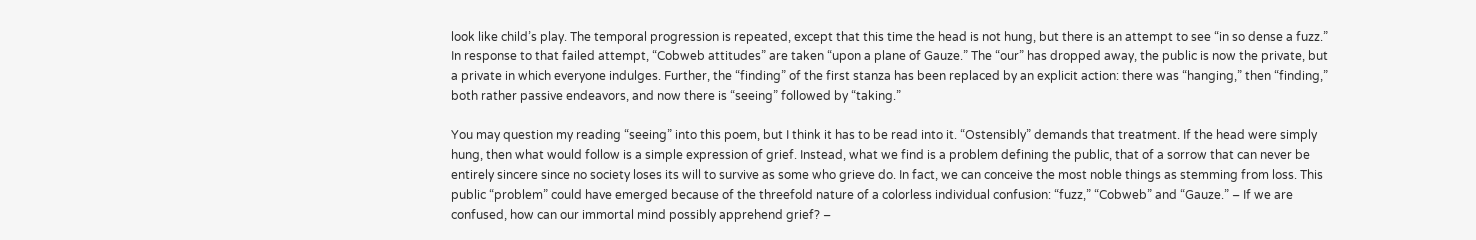look like child’s play. The temporal progression is repeated, except that this time the head is not hung, but there is an attempt to see “in so dense a fuzz.” In response to that failed attempt, “Cobweb attitudes” are taken “upon a plane of Gauze.” The “our” has dropped away, the public is now the private, but a private in which everyone indulges. Further, the “finding” of the first stanza has been replaced by an explicit action: there was “hanging,” then “finding,” both rather passive endeavors, and now there is “seeing” followed by “taking.”

You may question my reading “seeing” into this poem, but I think it has to be read into it. “Ostensibly” demands that treatment. If the head were simply hung, then what would follow is a simple expression of grief. Instead, what we find is a problem defining the public, that of a sorrow that can never be entirely sincere since no society loses its will to survive as some who grieve do. In fact, we can conceive the most noble things as stemming from loss. This public “problem” could have emerged because of the threefold nature of a colorless individual confusion: “fuzz,” “Cobweb” and “Gauze.” – If we are confused, how can our immortal mind possibly apprehend grief? –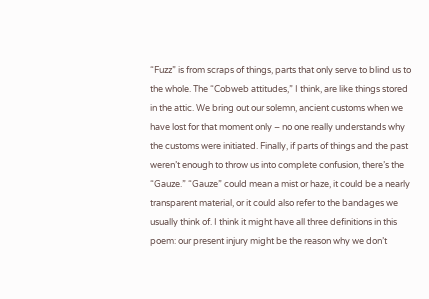“Fuzz” is from scraps of things, parts that only serve to blind us to the whole. The “Cobweb attitudes,” I think, are like things stored in the attic. We bring out our solemn, ancient customs when we have lost for that moment only – no one really understands why the customs were initiated. Finally, if parts of things and the past weren’t enough to throw us into complete confusion, there’s the “Gauze.” “Gauze” could mean a mist or haze, it could be a nearly transparent material, or it could also refer to the bandages we usually think of. I think it might have all three definitions in this poem: our present injury might be the reason why we don’t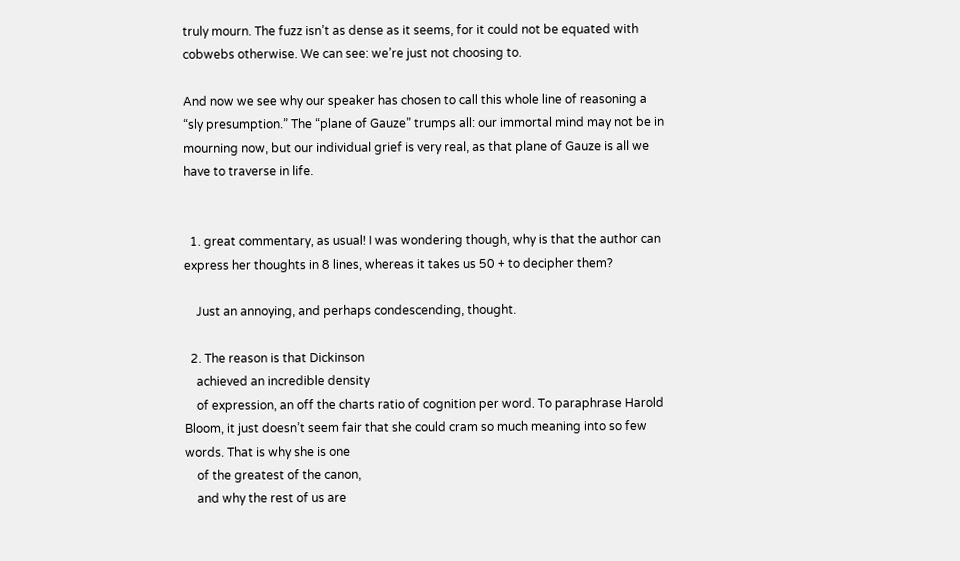truly mourn. The fuzz isn’t as dense as it seems, for it could not be equated with cobwebs otherwise. We can see: we’re just not choosing to.

And now we see why our speaker has chosen to call this whole line of reasoning a “sly presumption.” The “plane of Gauze” trumps all: our immortal mind may not be in mourning now, but our individual grief is very real, as that plane of Gauze is all we have to traverse in life.


  1. great commentary, as usual! I was wondering though, why is that the author can express her thoughts in 8 lines, whereas it takes us 50 + to decipher them?

    Just an annoying, and perhaps condescending, thought.

  2. The reason is that Dickinson
    achieved an incredible density
    of expression, an off the charts ratio of cognition per word. To paraphrase Harold Bloom, it just doesn’t seem fair that she could cram so much meaning into so few words. That is why she is one
    of the greatest of the canon,
    and why the rest of us are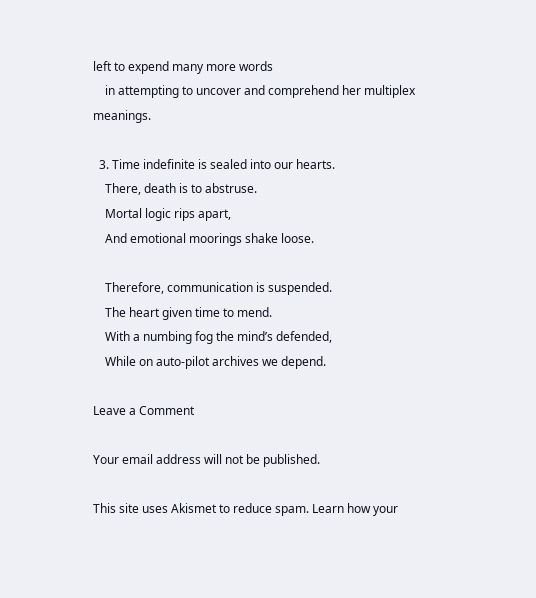left to expend many more words
    in attempting to uncover and comprehend her multiplex meanings.

  3. Time indefinite is sealed into our hearts.
    There, death is to abstruse.
    Mortal logic rips apart,
    And emotional moorings shake loose.

    Therefore, communication is suspended.
    The heart given time to mend.
    With a numbing fog the mind’s defended,
    While on auto-pilot archives we depend.

Leave a Comment

Your email address will not be published.

This site uses Akismet to reduce spam. Learn how your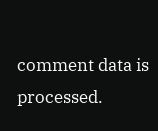comment data is processed.